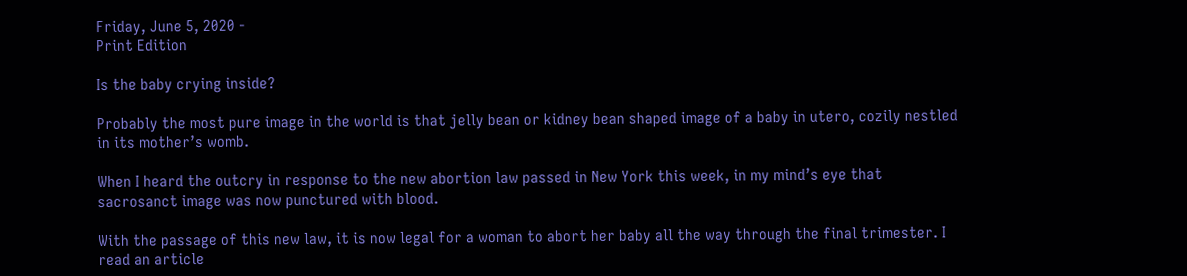Friday, June 5, 2020 -
Print Edition

Is the baby crying inside?

Probably the most pure image in the world is that jelly bean or kidney bean shaped image of a baby in utero, cozily nestled in its mother’s womb.

When I heard the outcry in response to the new abortion law passed in New York this week, in my mind’s eye that sacrosanct image was now punctured with blood.

With the passage of this new law, it is now legal for a woman to abort her baby all the way through the final trimester. I read an article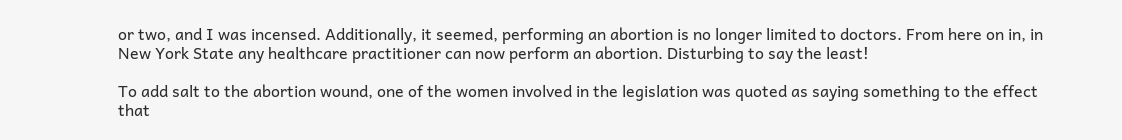or two, and I was incensed. Additionally, it seemed, performing an abortion is no longer limited to doctors. From here on in, in New York State any healthcare practitioner can now perform an abortion. Disturbing to say the least!

To add salt to the abortion wound, one of the women involved in the legislation was quoted as saying something to the effect that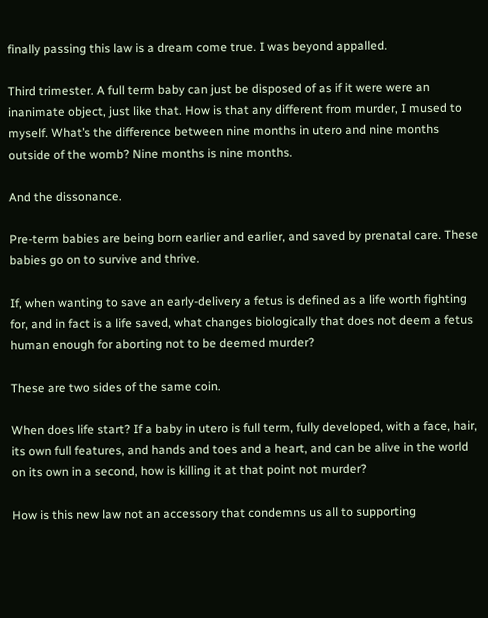finally passing this law is a dream come true. I was beyond appalled.

Third trimester. A full term baby can just be disposed of as if it were were an inanimate object, just like that. How is that any different from murder, I mused to myself. What’s the difference between nine months in utero and nine months outside of the womb? Nine months is nine months.

And the dissonance.

Pre-term babies are being born earlier and earlier, and saved by prenatal care. These babies go on to survive and thrive.

If, when wanting to save an early-delivery a fetus is defined as a life worth fighting for, and in fact is a life saved, what changes biologically that does not deem a fetus human enough for aborting not to be deemed murder?

These are two sides of the same coin.

When does life start? If a baby in utero is full term, fully developed, with a face, hair, its own full features, and hands and toes and a heart, and can be alive in the world on its own in a second, how is killing it at that point not murder?

How is this new law not an accessory that condemns us all to supporting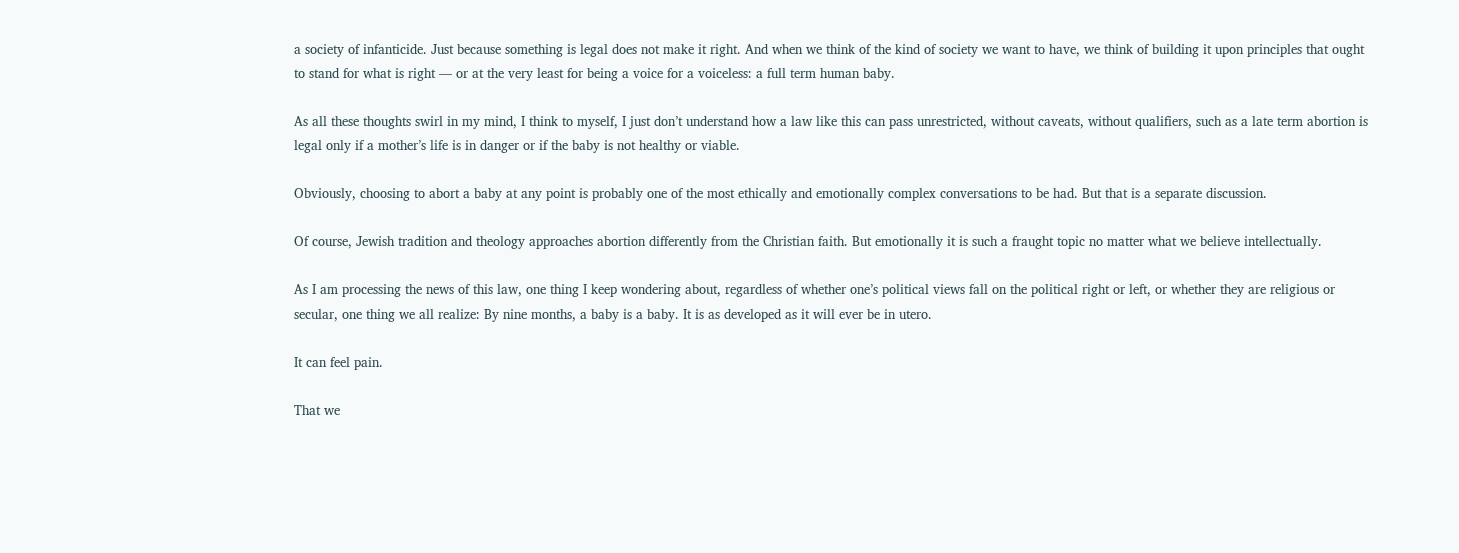a society of infanticide. Just because something is legal does not make it right. And when we think of the kind of society we want to have, we think of building it upon principles that ought to stand for what is right — or at the very least for being a voice for a voiceless: a full term human baby.

As all these thoughts swirl in my mind, I think to myself, I just don’t understand how a law like this can pass unrestricted, without caveats, without qualifiers, such as a late term abortion is legal only if a mother’s life is in danger or if the baby is not healthy or viable.

Obviously, choosing to abort a baby at any point is probably one of the most ethically and emotionally complex conversations to be had. But that is a separate discussion.

Of course, Jewish tradition and theology approaches abortion differently from the Christian faith. But emotionally it is such a fraught topic no matter what we believe intellectually.

As I am processing the news of this law, one thing I keep wondering about, regardless of whether one’s political views fall on the political right or left, or whether they are religious or secular, one thing we all realize: By nine months, a baby is a baby. It is as developed as it will ever be in utero.

It can feel pain.

That we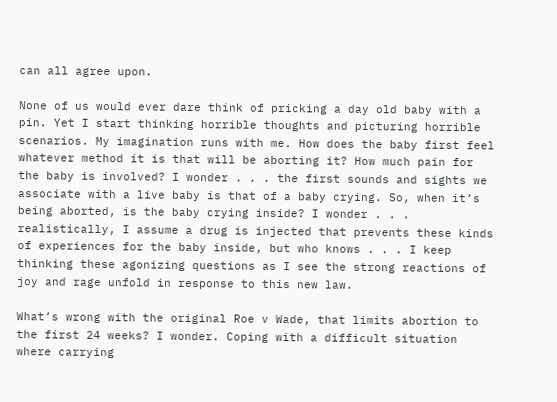can all agree upon.

None of us would ever dare think of pricking a day old baby with a pin. Yet I start thinking horrible thoughts and picturing horrible scenarios. My imagination runs with me. How does the baby first feel whatever method it is that will be aborting it? How much pain for the baby is involved? I wonder . . . the first sounds and sights we associate with a live baby is that of a baby crying. So, when it’s being aborted, is the baby crying inside? I wonder . . . realistically, I assume a drug is injected that prevents these kinds of experiences for the baby inside, but who knows . . . I keep thinking these agonizing questions as I see the strong reactions of joy and rage unfold in response to this new law.

What’s wrong with the original Roe v Wade, that limits abortion to the first 24 weeks? I wonder. Coping with a difficult situation where carrying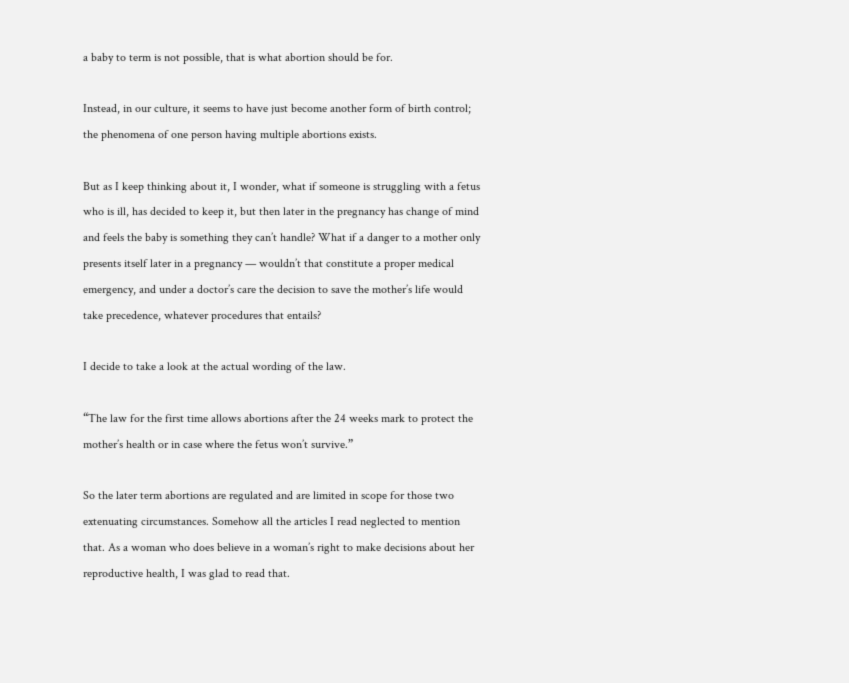a baby to term is not possible, that is what abortion should be for.

Instead, in our culture, it seems to have just become another form of birth control; the phenomena of one person having multiple abortions exists.

But as I keep thinking about it, I wonder, what if someone is struggling with a fetus who is ill, has decided to keep it, but then later in the pregnancy has change of mind and feels the baby is something they can’t handle? What if a danger to a mother only presents itself later in a pregnancy — wouldn’t that constitute a proper medical emergency, and under a doctor’s care the decision to save the mother’s life would take precedence, whatever procedures that entails?

I decide to take a look at the actual wording of the law.

“The law for the first time allows abortions after the 24 weeks mark to protect the mother’s health or in case where the fetus won’t survive.”

So the later term abortions are regulated and are limited in scope for those two extenuating circumstances. Somehow all the articles I read neglected to mention that. As a woman who does believe in a woman’s right to make decisions about her reproductive health, I was glad to read that.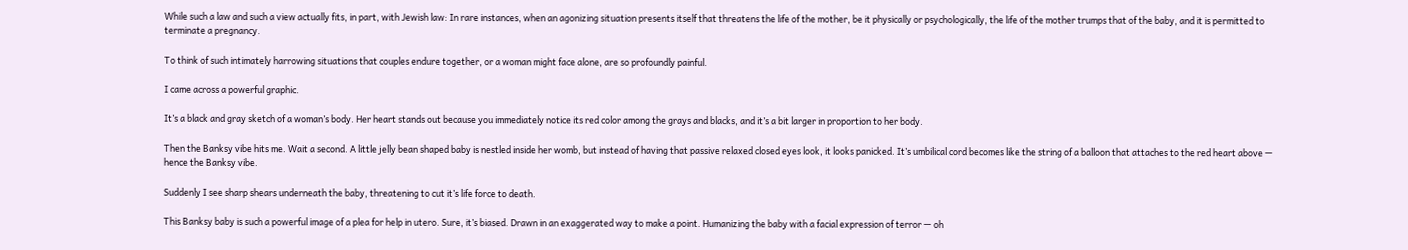While such a law and such a view actually fits, in part, with Jewish law: In rare instances, when an agonizing situation presents itself that threatens the life of the mother, be it physically or psychologically, the life of the mother trumps that of the baby, and it is permitted to terminate a pregnancy.

To think of such intimately harrowing situations that couples endure together, or a woman might face alone, are so profoundly painful.

I came across a powerful graphic.

It’s a black and gray sketch of a woman’s body. Her heart stands out because you immediately notice its red color among the grays and blacks, and it’s a bit larger in proportion to her body.

Then the Banksy vibe hits me. Wait a second. A little jelly bean shaped baby is nestled inside her womb, but instead of having that passive relaxed closed eyes look, it looks panicked. It’s umbilical cord becomes like the string of a balloon that attaches to the red heart above — hence the Banksy vibe.

Suddenly I see sharp shears underneath the baby, threatening to cut it’s life force to death.

This Banksy baby is such a powerful image of a plea for help in utero. Sure, it’s biased. Drawn in an exaggerated way to make a point. Humanizing the baby with a facial expression of terror — oh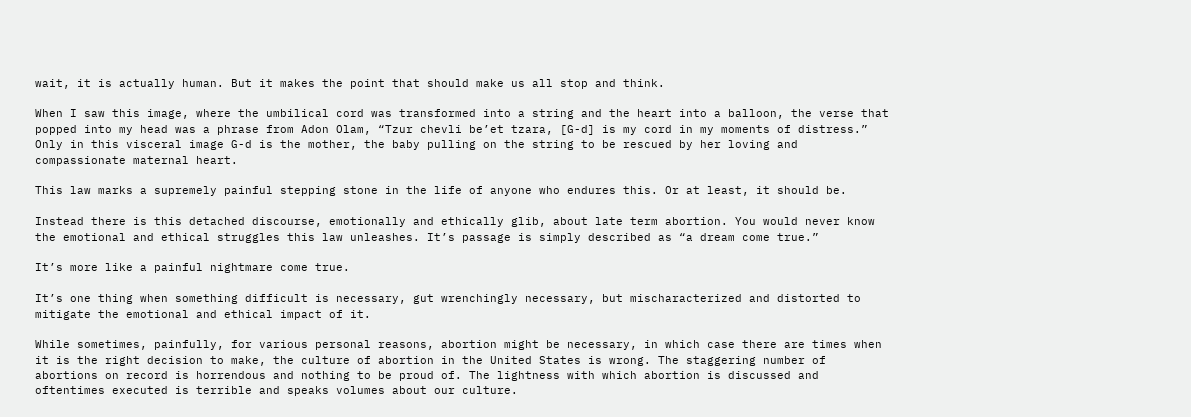wait, it is actually human. But it makes the point that should make us all stop and think.

When I saw this image, where the umbilical cord was transformed into a string and the heart into a balloon, the verse that popped into my head was a phrase from Adon Olam, “Tzur chevli be’et tzara, [G-d] is my cord in my moments of distress.” Only in this visceral image G-d is the mother, the baby pulling on the string to be rescued by her loving and compassionate maternal heart.

This law marks a supremely painful stepping stone in the life of anyone who endures this. Or at least, it should be.

Instead there is this detached discourse, emotionally and ethically glib, about late term abortion. You would never know the emotional and ethical struggles this law unleashes. It’s passage is simply described as “a dream come true.”

It’s more like a painful nightmare come true.

It’s one thing when something difficult is necessary, gut wrenchingly necessary, but mischaracterized and distorted to mitigate the emotional and ethical impact of it.

While sometimes, painfully, for various personal reasons, abortion might be necessary, in which case there are times when it is the right decision to make, the culture of abortion in the United States is wrong. The staggering number of abortions on record is horrendous and nothing to be proud of. The lightness with which abortion is discussed and oftentimes executed is terrible and speaks volumes about our culture.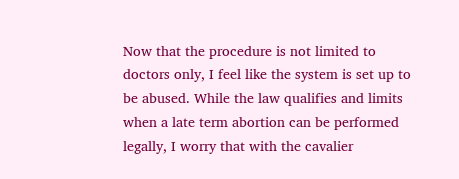Now that the procedure is not limited to doctors only, I feel like the system is set up to be abused. While the law qualifies and limits when a late term abortion can be performed legally, I worry that with the cavalier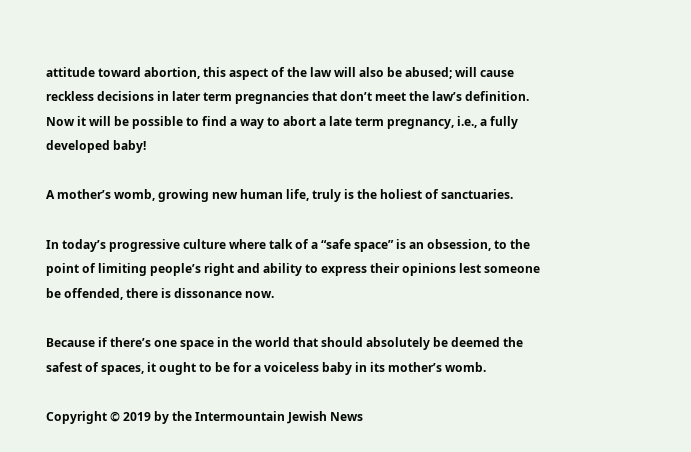attitude toward abortion, this aspect of the law will also be abused; will cause reckless decisions in later term pregnancies that don’t meet the law’s definition. Now it will be possible to find a way to abort a late term pregnancy, i.e., a fully developed baby!

A mother’s womb, growing new human life, truly is the holiest of sanctuaries.

In today’s progressive culture where talk of a “safe space” is an obsession, to the point of limiting people’s right and ability to express their opinions lest someone be offended, there is dissonance now.

Because if there’s one space in the world that should absolutely be deemed the safest of spaces, it ought to be for a voiceless baby in its mother’s womb.

Copyright © 2019 by the Intermountain Jewish News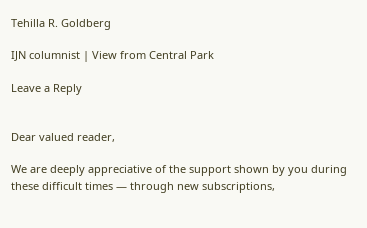Tehilla R. Goldberg

IJN columnist | View from Central Park

Leave a Reply


Dear valued reader,

We are deeply appreciative of the support shown by you during these difficult times — through new subscriptions,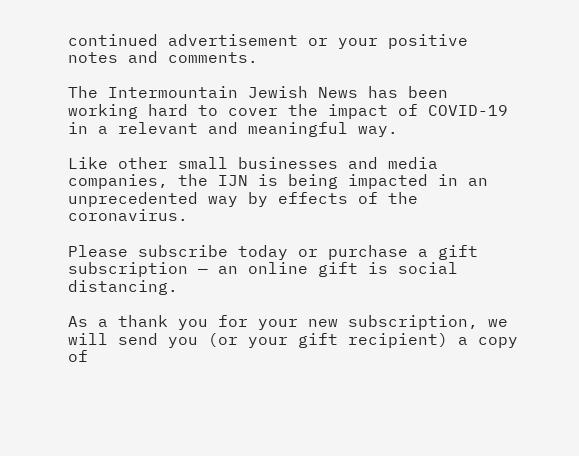continued advertisement or your positive notes and comments.

The Intermountain Jewish News has been working hard to cover the impact of COVID-19 in a relevant and meaningful way.

Like other small businesses and media companies, the IJN is being impacted in an unprecedented way by effects of the coronavirus.

Please subscribe today or purchase a gift subscription — an online gift is social distancing.

As a thank you for your new subscription, we will send you (or your gift recipient) a copy of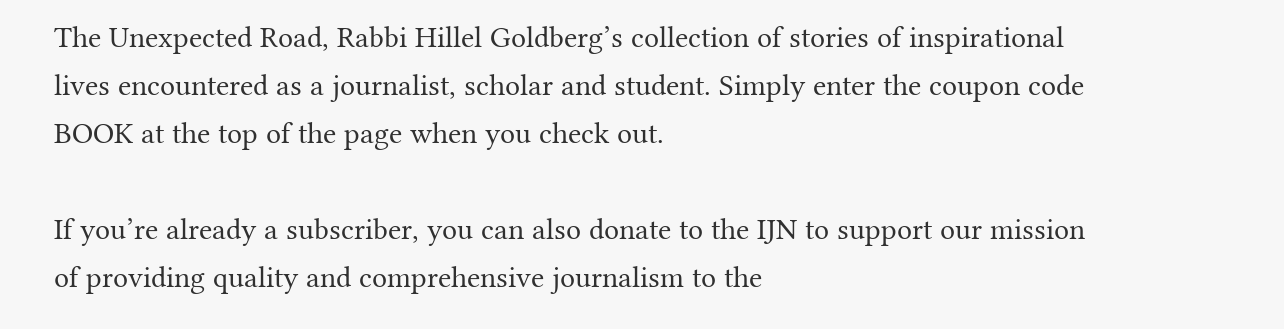The Unexpected Road, Rabbi Hillel Goldberg’s collection of stories of inspirational lives encountered as a journalist, scholar and student. Simply enter the coupon code BOOK at the top of the page when you check out.

If you’re already a subscriber, you can also donate to the IJN to support our mission of providing quality and comprehensive journalism to the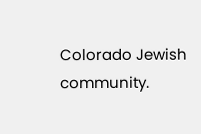Colorado Jewish community.